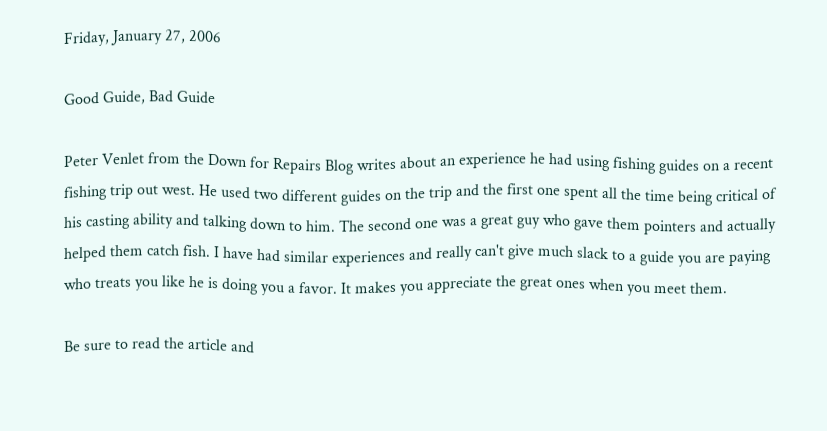Friday, January 27, 2006

Good Guide, Bad Guide

Peter Venlet from the Down for Repairs Blog writes about an experience he had using fishing guides on a recent fishing trip out west. He used two different guides on the trip and the first one spent all the time being critical of his casting ability and talking down to him. The second one was a great guy who gave them pointers and actually helped them catch fish. I have had similar experiences and really can't give much slack to a guide you are paying who treats you like he is doing you a favor. It makes you appreciate the great ones when you meet them.

Be sure to read the article and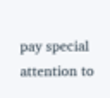pay special attention to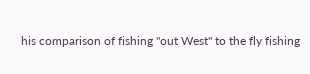his comparison of fishing "out West" to the fly fishing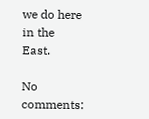we do here in the East.

No comments: